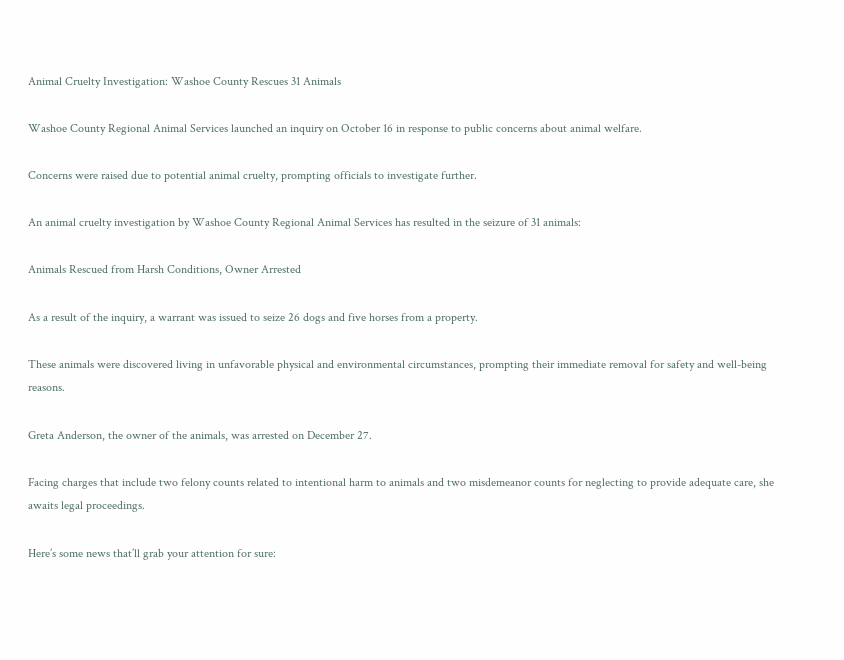Animal Cruelty Investigation: Washoe County Rescues 31 Animals

Washoe County Regional Animal Services launched an inquiry on October 16 in response to public concerns about animal welfare.

Concerns were raised due to potential animal cruelty, prompting officials to investigate further.

An animal cruelty investigation by Washoe County Regional Animal Services has resulted in the seizure of 31 animals:

Animals Rescued from Harsh Conditions, Owner Arrested

As a result of the inquiry, a warrant was issued to seize 26 dogs and five horses from a property.

These animals were discovered living in unfavorable physical and environmental circumstances, prompting their immediate removal for safety and well-being reasons.

Greta Anderson, the owner of the animals, was arrested on December 27.

Facing charges that include two felony counts related to intentional harm to animals and two misdemeanor counts for neglecting to provide adequate care, she awaits legal proceedings.

Here’s some news that’ll grab your attention for sure: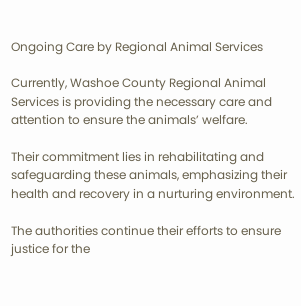Ongoing Care by Regional Animal Services

Currently, Washoe County Regional Animal Services is providing the necessary care and attention to ensure the animals’ welfare.

Their commitment lies in rehabilitating and safeguarding these animals, emphasizing their health and recovery in a nurturing environment.

The authorities continue their efforts to ensure justice for the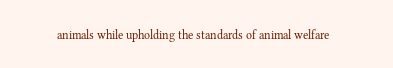animals while upholding the standards of animal welfare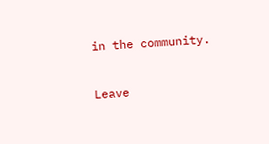in the community.

Leave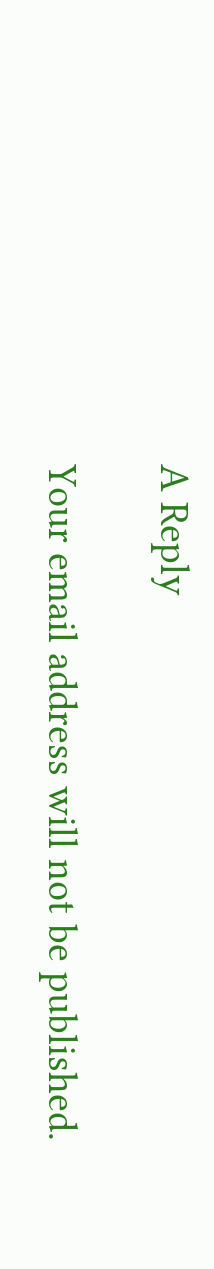A Reply

Your email address will not be published.